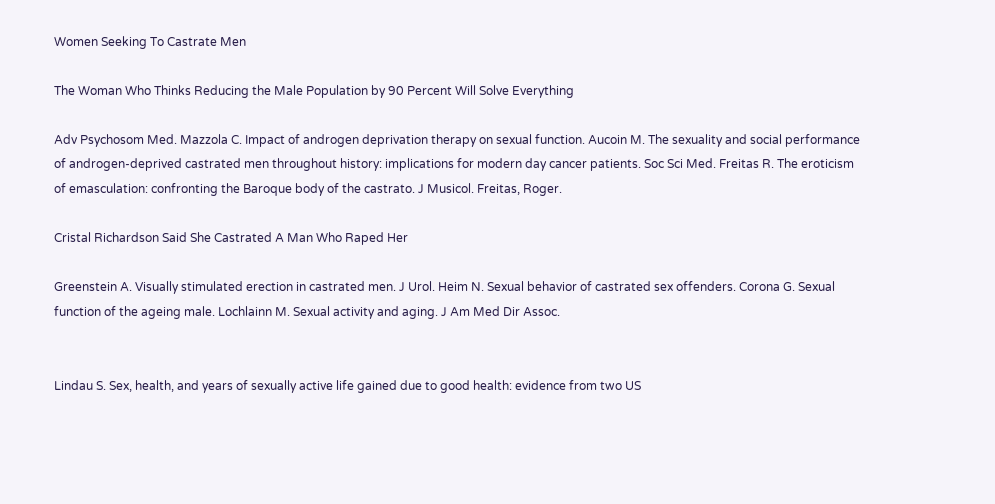Women Seeking To Castrate Men

The Woman Who Thinks Reducing the Male Population by 90 Percent Will Solve Everything

Adv Psychosom Med. Mazzola C. Impact of androgen deprivation therapy on sexual function. Aucoin M. The sexuality and social performance of androgen-deprived castrated men throughout history: implications for modern day cancer patients. Soc Sci Med. Freitas R. The eroticism of emasculation: confronting the Baroque body of the castrato. J Musicol. Freitas, Roger.

Cristal Richardson Said She Castrated A Man Who Raped Her

Greenstein A. Visually stimulated erection in castrated men. J Urol. Heim N. Sexual behavior of castrated sex offenders. Corona G. Sexual function of the ageing male. Lochlainn M. Sexual activity and aging. J Am Med Dir Assoc.


Lindau S. Sex, health, and years of sexually active life gained due to good health: evidence from two US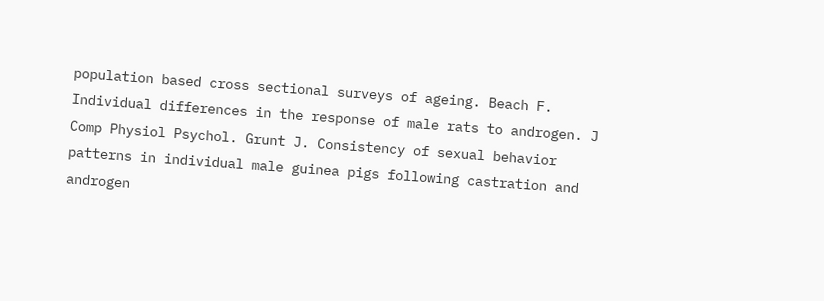population based cross sectional surveys of ageing. Beach F. Individual differences in the response of male rats to androgen. J Comp Physiol Psychol. Grunt J. Consistency of sexual behavior patterns in individual male guinea pigs following castration and androgen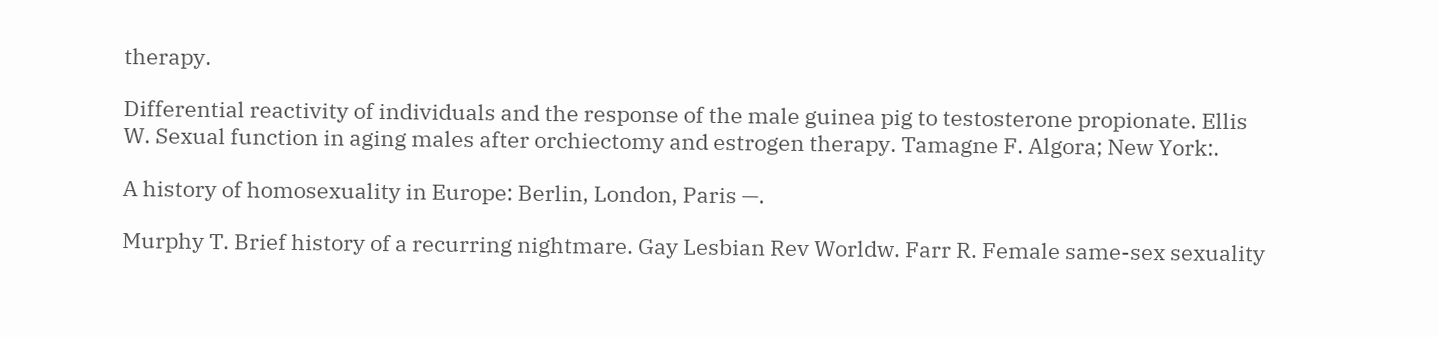therapy.

Differential reactivity of individuals and the response of the male guinea pig to testosterone propionate. Ellis W. Sexual function in aging males after orchiectomy and estrogen therapy. Tamagne F. Algora; New York:.

A history of homosexuality in Europe: Berlin, London, Paris —.

Murphy T. Brief history of a recurring nightmare. Gay Lesbian Rev Worldw. Farr R. Female same-sex sexuality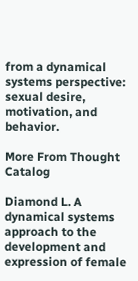from a dynamical systems perspective: sexual desire, motivation, and behavior.

More From Thought Catalog

Diamond L. A dynamical systems approach to the development and expression of female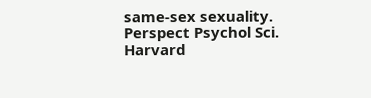same-sex sexuality. Perspect Psychol Sci. Harvard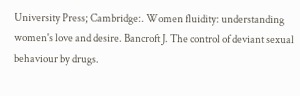University Press; Cambridge:. Women fluidity: understanding women's love and desire. Bancroft J. The control of deviant sexual behaviour by drugs.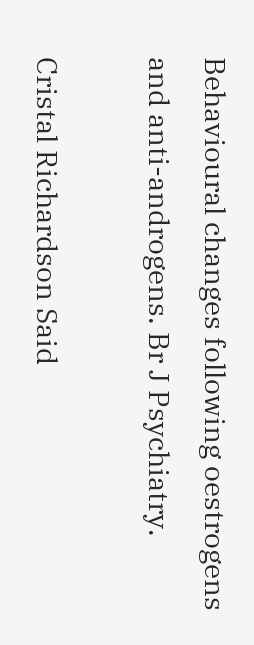Behavioural changes following oestrogens and anti-androgens. Br J Psychiatry.

Cristal Richardson Said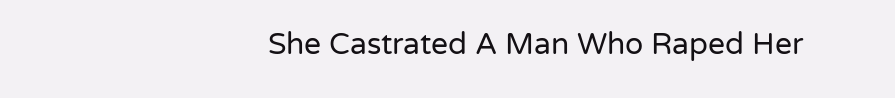She Castrated A Man Who Raped Her